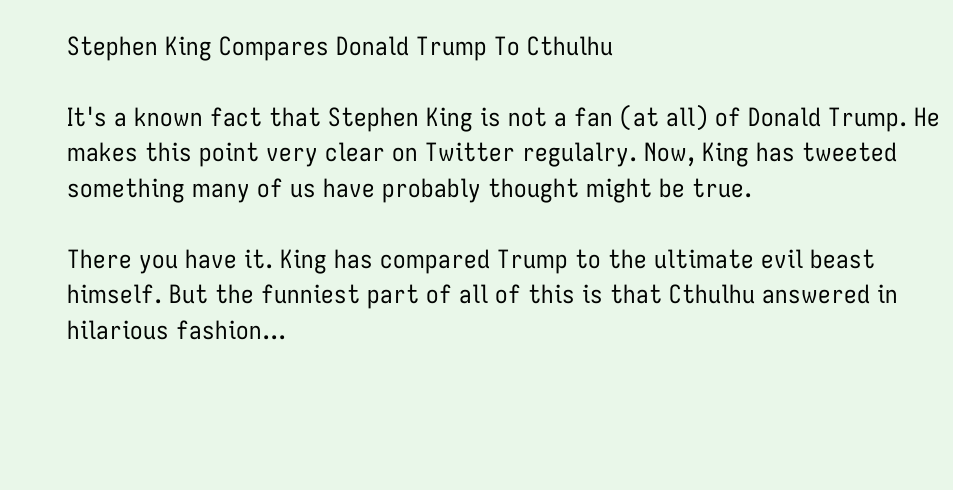Stephen King Compares Donald Trump To Cthulhu

It's a known fact that Stephen King is not a fan (at all) of Donald Trump. He makes this point very clear on Twitter regulalry. Now, King has tweeted something many of us have probably thought might be true.

There you have it. King has compared Trump to the ultimate evil beast himself. But the funniest part of all of this is that Cthulhu answered in hilarious fashion...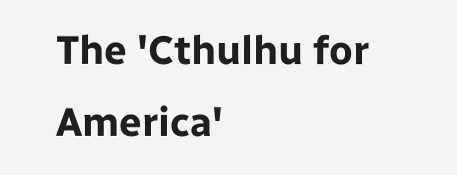The 'Cthulhu for America'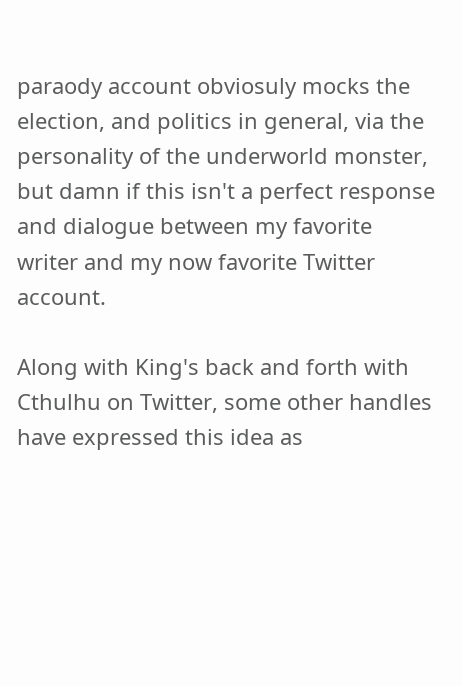paraody account obviosuly mocks the election, and politics in general, via the personality of the underworld monster, but damn if this isn't a perfect response and dialogue between my favorite writer and my now favorite Twitter account.

Along with King's back and forth with Cthulhu on Twitter, some other handles have expressed this idea as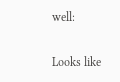well:

Looks like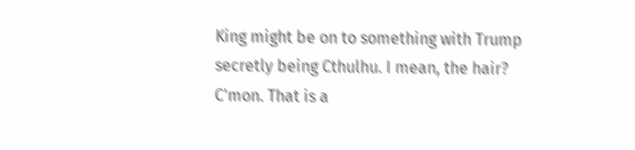King might be on to something with Trump secretly being Cthulhu. I mean, the hair? C'mon. That is a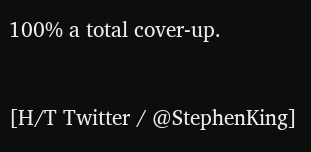100% a total cover-up.


[H/T Twitter / @StephenKing]